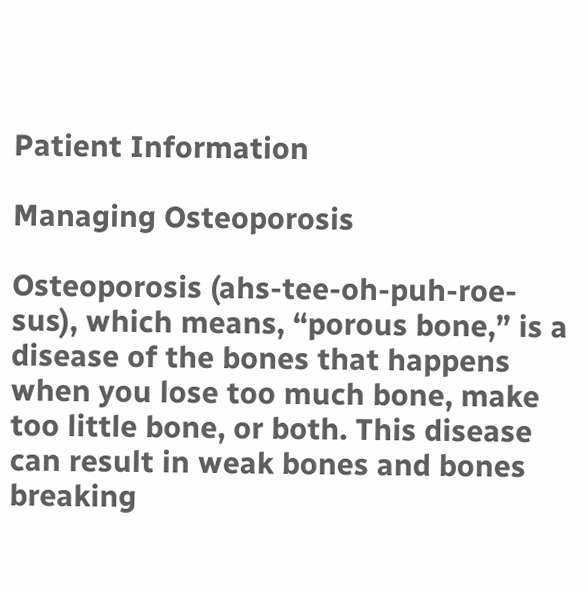Patient Information

Managing Osteoporosis

Osteoporosis (ahs-tee-oh-puh-roe-sus), which means, “porous bone,” is a disease of the bones that happens when you lose too much bone, make too little bone, or both. This disease can result in weak bones and bones breaking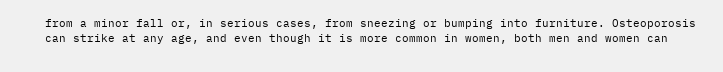from a minor fall or, in serious cases, from sneezing or bumping into furniture. Osteoporosis can strike at any age, and even though it is more common in women, both men and women can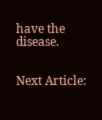have the disease.


Next Article: